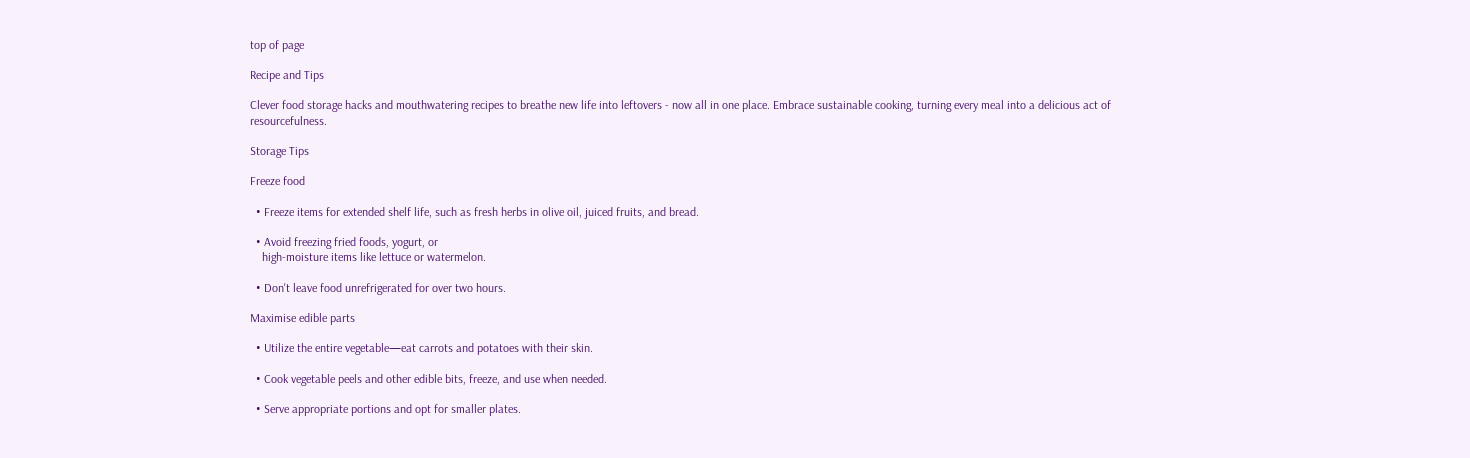top of page

Recipe and Tips

Clever food storage hacks and mouthwatering recipes to breathe new life into leftovers - now all in one place. Embrace sustainable cooking, turning every meal into a delicious act of resourcefulness.

Storage Tips

Freeze food

  • Freeze items for extended shelf life, such as fresh herbs in olive oil, juiced fruits, and bread.

  • Avoid freezing fried foods, yogurt, or
    high-moisture items like lettuce or watermelon.

  • Don't leave food unrefrigerated for over two hours.

Maximise edible parts

  • Utilize the entire vegetable—eat carrots and potatoes with their skin.

  • Cook vegetable peels and other edible bits, freeze, and use when needed.

  • Serve appropriate portions and opt for smaller plates.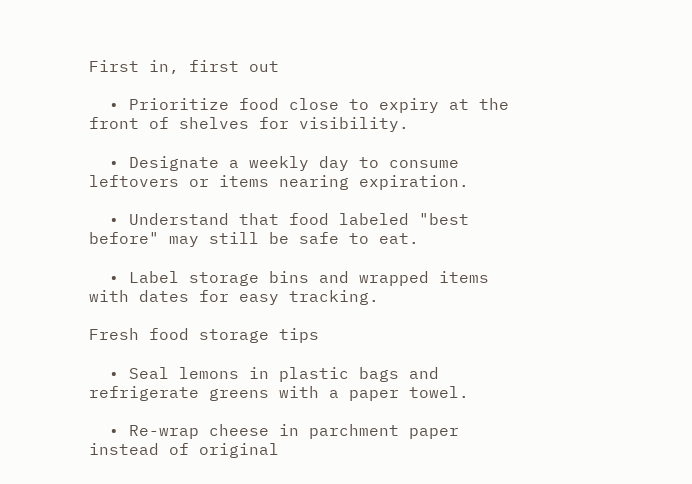First in, first out

  • Prioritize food close to expiry at the front of shelves for visibility.

  • Designate a weekly day to consume leftovers or items nearing expiration.

  • Understand that food labeled "best before" may still be safe to eat.

  • Label storage bins and wrapped items with dates for easy tracking.

Fresh food storage tips

  • Seal lemons in plastic bags and refrigerate greens with a paper towel.

  • Re-wrap cheese in parchment paper instead of original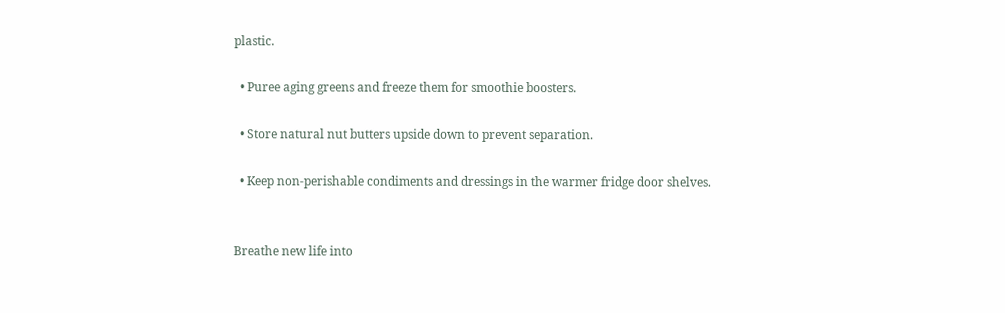plastic.

  • Puree aging greens and freeze them for smoothie boosters.

  • Store natural nut butters upside down to prevent separation.

  • Keep non-perishable condiments and dressings in the warmer fridge door shelves.


Breathe new life into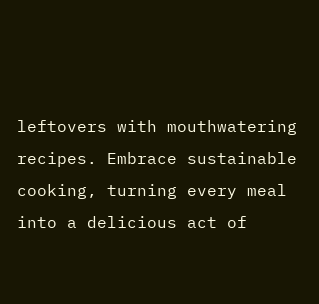leftovers with mouthwatering recipes. Embrace sustainable cooking, turning every meal into a delicious act of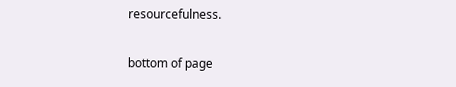resourcefulness.

bottom of page